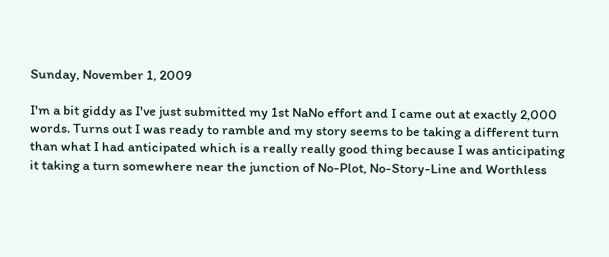Sunday, November 1, 2009

I'm a bit giddy as I've just submitted my 1st NaNo effort and I came out at exactly 2,000 words. Turns out I was ready to ramble and my story seems to be taking a different turn than what I had anticipated which is a really really good thing because I was anticipating it taking a turn somewhere near the junction of No-Plot, No-Story-Line and Worthless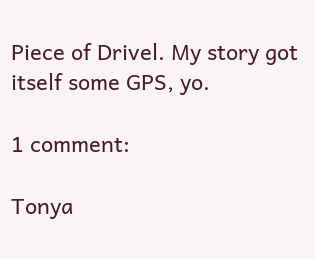Piece of Drivel. My story got itself some GPS, yo.

1 comment:

Tonya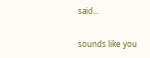said...

sounds like you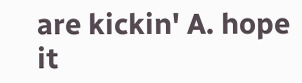are kickin' A. hope it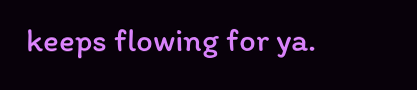keeps flowing for ya.